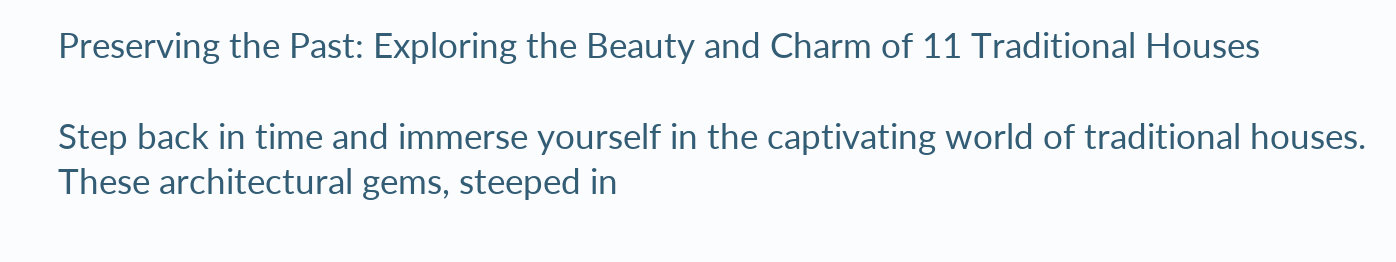Preserving the Past: Exploring the Beauty and Charm of 11 Traditional Houses

Step back in time and immerse yourself in the captivating world of traditional houses. These architectural gems, steeped in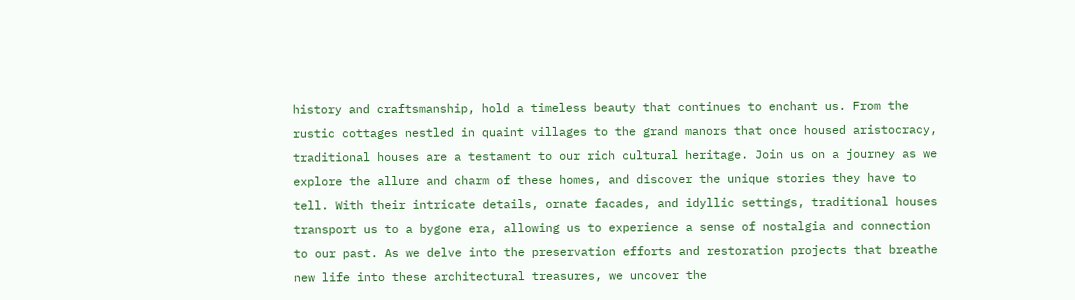history and craftsmanship, hold a timeless beauty that continues to enchant us. From the rustic cottages nestled in quaint villages to the grand manors that once housed aristocracy, traditional houses are a testament to our rich cultural heritage. Join us on a journey as we explore the allure and charm of these homes, and discover the unique stories they have to tell. With their intricate details, ornate facades, and idyllic settings, traditional houses transport us to a bygone era, allowing us to experience a sense of nostalgia and connection to our past. As we delve into the preservation efforts and restoration projects that breathe new life into these architectural treasures, we uncover the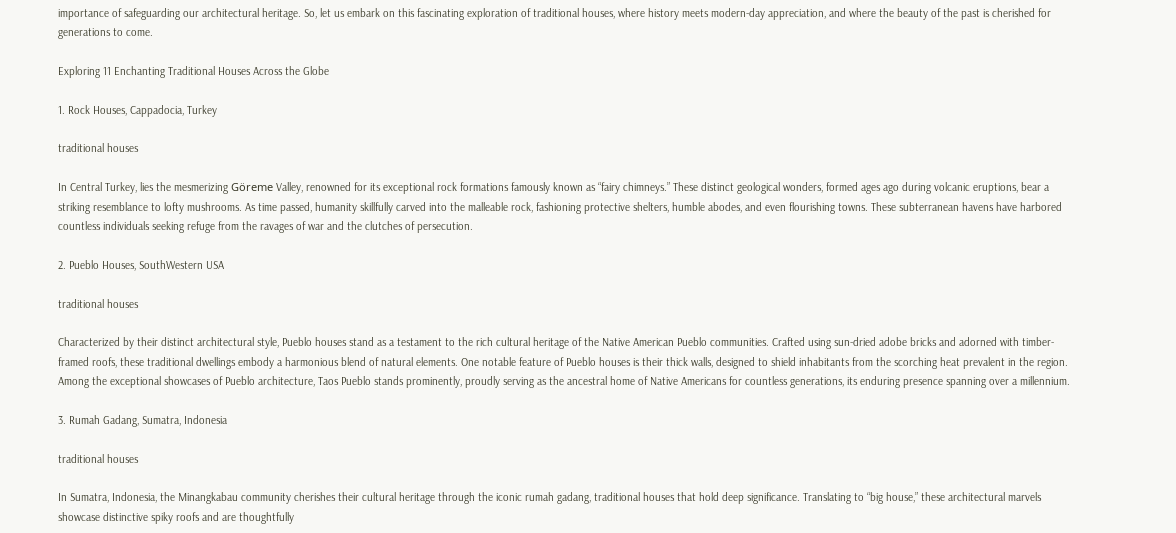importance of safeguarding our architectural heritage. So, let us embark on this fascinating exploration of traditional houses, where history meets modern-day appreciation, and where the beauty of the past is cherished for generations to come.

Exploring 11 Enchanting Traditional Houses Across the Globe

1. Rock Houses, Cappadocia, Turkey

traditional houses

In Central Turkey, lies the mesmerizing Göreme Valley, renowned for its exceptional rock formations famously known as “fairy chimneys.” These distinct geological wonders, formed ages ago during volcanic eruptions, bear a striking resemblance to lofty mushrooms. As time passed, humanity skillfully carved into the malleable rock, fashioning protective shelters, humble abodes, and even flourishing towns. These subterranean havens have harbored countless individuals seeking refuge from the ravages of war and the clutches of persecution.

2. Pueblo Houses, SouthWestern USA

traditional houses

Characterized by their distinct architectural style, Pueblo houses stand as a testament to the rich cultural heritage of the Native American Pueblo communities. Crafted using sun-dried adobe bricks and adorned with timber-framed roofs, these traditional dwellings embody a harmonious blend of natural elements. One notable feature of Pueblo houses is their thick walls, designed to shield inhabitants from the scorching heat prevalent in the region. Among the exceptional showcases of Pueblo architecture, Taos Pueblo stands prominently, proudly serving as the ancestral home of Native Americans for countless generations, its enduring presence spanning over a millennium.

3. Rumah Gadang, Sumatra, Indonesia

traditional houses

In Sumatra, Indonesia, the Minangkabau community cherishes their cultural heritage through the iconic rumah gadang, traditional houses that hold deep significance. Translating to “big house,” these architectural marvels showcase distinctive spiky roofs and are thoughtfully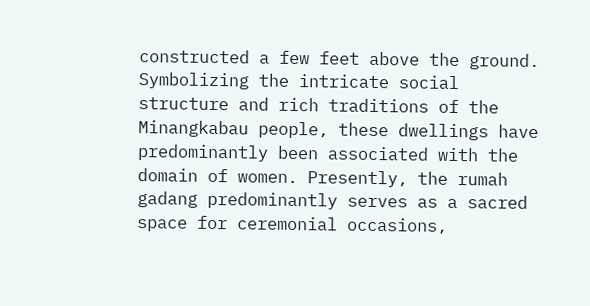constructed a few feet above the ground. Symbolizing the intricate social structure and rich traditions of the Minangkabau people, these dwellings have predominantly been associated with the domain of women. Presently, the rumah gadang predominantly serves as a sacred space for ceremonial occasions,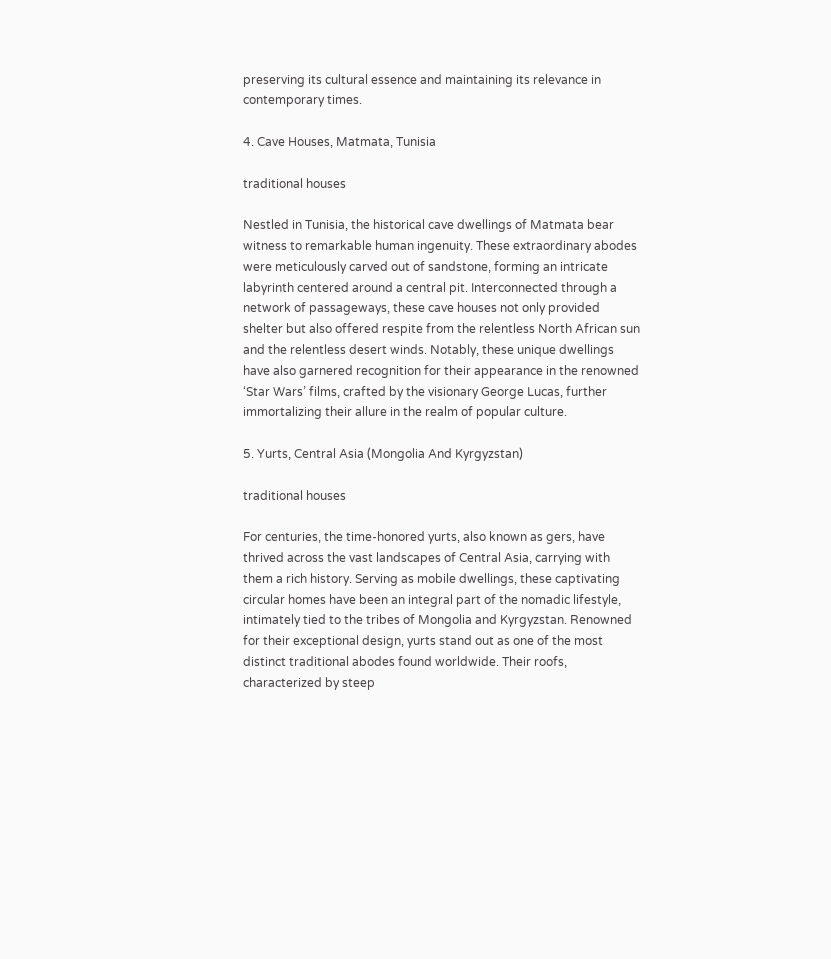preserving its cultural essence and maintaining its relevance in contemporary times.

4. Cave Houses, Matmata, Tunisia

traditional houses

Nestled in Tunisia, the historical cave dwellings of Matmata bear witness to remarkable human ingenuity. These extraordinary abodes were meticulously carved out of sandstone, forming an intricate labyrinth centered around a central pit. Interconnected through a network of passageways, these cave houses not only provided shelter but also offered respite from the relentless North African sun and the relentless desert winds. Notably, these unique dwellings have also garnered recognition for their appearance in the renowned ‘Star Wars’ films, crafted by the visionary George Lucas, further immortalizing their allure in the realm of popular culture.

5. Yurts, Central Asia (Mongolia And Kyrgyzstan)

traditional houses

For centuries, the time-honored yurts, also known as gers, have thrived across the vast landscapes of Central Asia, carrying with them a rich history. Serving as mobile dwellings, these captivating circular homes have been an integral part of the nomadic lifestyle, intimately tied to the tribes of Mongolia and Kyrgyzstan. Renowned for their exceptional design, yurts stand out as one of the most distinct traditional abodes found worldwide. Their roofs, characterized by steep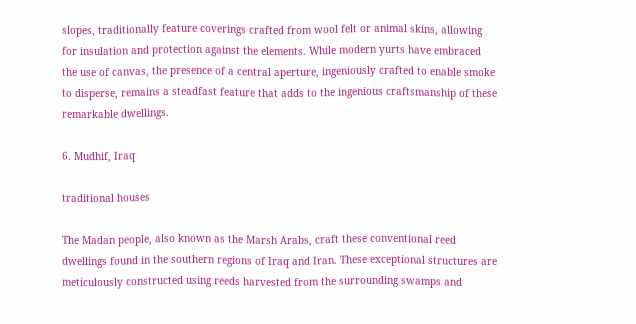slopes, traditionally feature coverings crafted from wool felt or animal skins, allowing for insulation and protection against the elements. While modern yurts have embraced the use of canvas, the presence of a central aperture, ingeniously crafted to enable smoke to disperse, remains a steadfast feature that adds to the ingenious craftsmanship of these remarkable dwellings.

6. Mudhif, Iraq

traditional houses

The Madan people, also known as the Marsh Arabs, craft these conventional reed dwellings found in the southern regions of Iraq and Iran. These exceptional structures are meticulously constructed using reeds harvested from the surrounding swamps and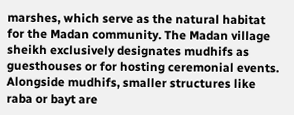marshes, which serve as the natural habitat for the Madan community. The Madan village sheikh exclusively designates mudhifs as guesthouses or for hosting ceremonial events. Alongside mudhifs, smaller structures like raba or bayt are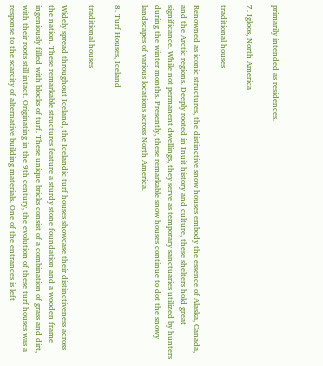primarily intended as residences.

7. Igloos, North America

traditional houses

Renowned as iconic structures, the distinctive snow houses embody the essence of Alaska, Canada, and the Arctic regions. Deeply rooted in Inuit history and culture, these shelters hold great significance. While not permanent dwellings, they serve as temporary sanctuaries utilized by hunters during the winter months. Presently, these remarkable snow houses continue to dot the snowy landscapes of various locations across North America.

8. Turf Houses, Iceland

traditional houses

Widely spread throughout Iceland, the Icelandic turf houses showcase their distinctiveness across the nation. These remarkable structures feature a sturdy stone foundation and a wooden frame ingeniously filled with blocks of turf. These unique bricks consist of a combination of grass and dirt, with their roots still intact. Originating in the 9th century, the evolution of these turf houses was a response to the scarcity of alternative building materials. One of the entrances is left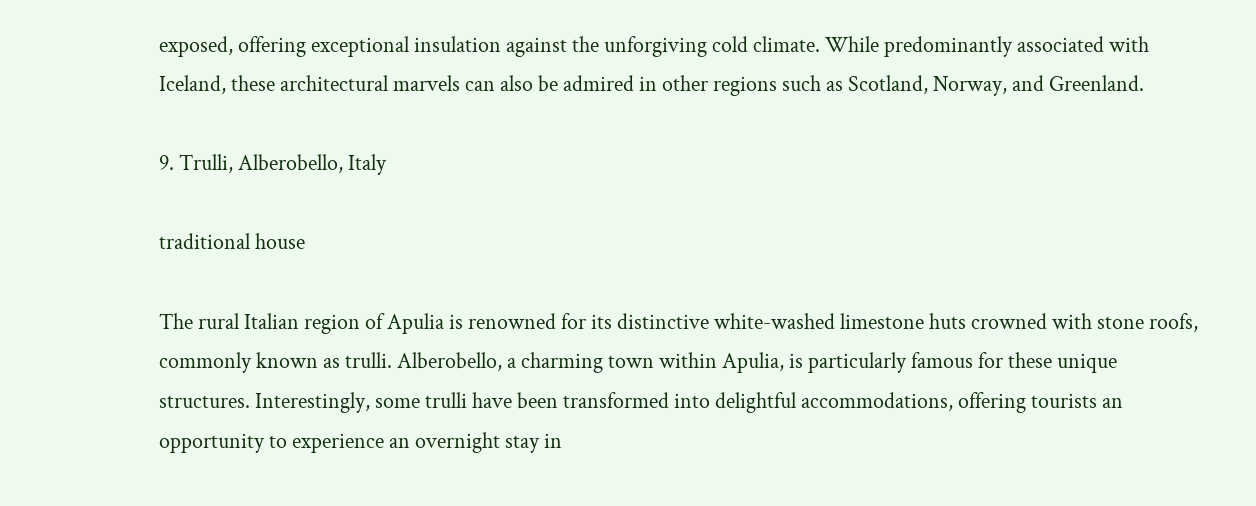exposed, offering exceptional insulation against the unforgiving cold climate. While predominantly associated with Iceland, these architectural marvels can also be admired in other regions such as Scotland, Norway, and Greenland.

9. Trulli, Alberobello, Italy

traditional house

The rural Italian region of Apulia is renowned for its distinctive white-washed limestone huts crowned with stone roofs, commonly known as trulli. Alberobello, a charming town within Apulia, is particularly famous for these unique structures. Interestingly, some trulli have been transformed into delightful accommodations, offering tourists an opportunity to experience an overnight stay in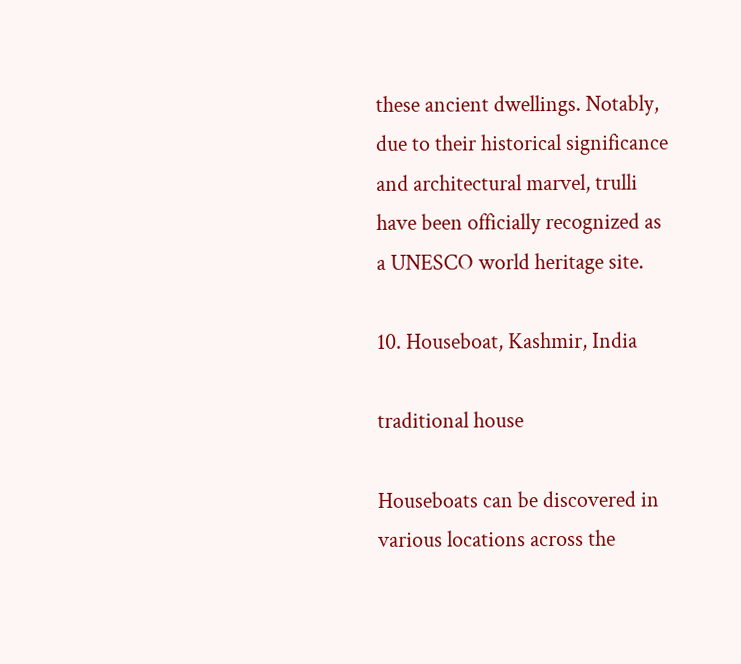these ancient dwellings. Notably, due to their historical significance and architectural marvel, trulli have been officially recognized as a UNESCO world heritage site.

10. Houseboat, Kashmir, India

traditional house

Houseboats can be discovered in various locations across the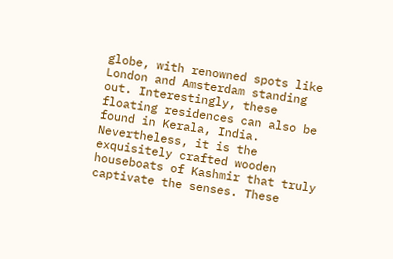globe, with renowned spots like London and Amsterdam standing out. Interestingly, these floating residences can also be found in Kerala, India. Nevertheless, it is the exquisitely crafted wooden houseboats of Kashmir that truly captivate the senses. These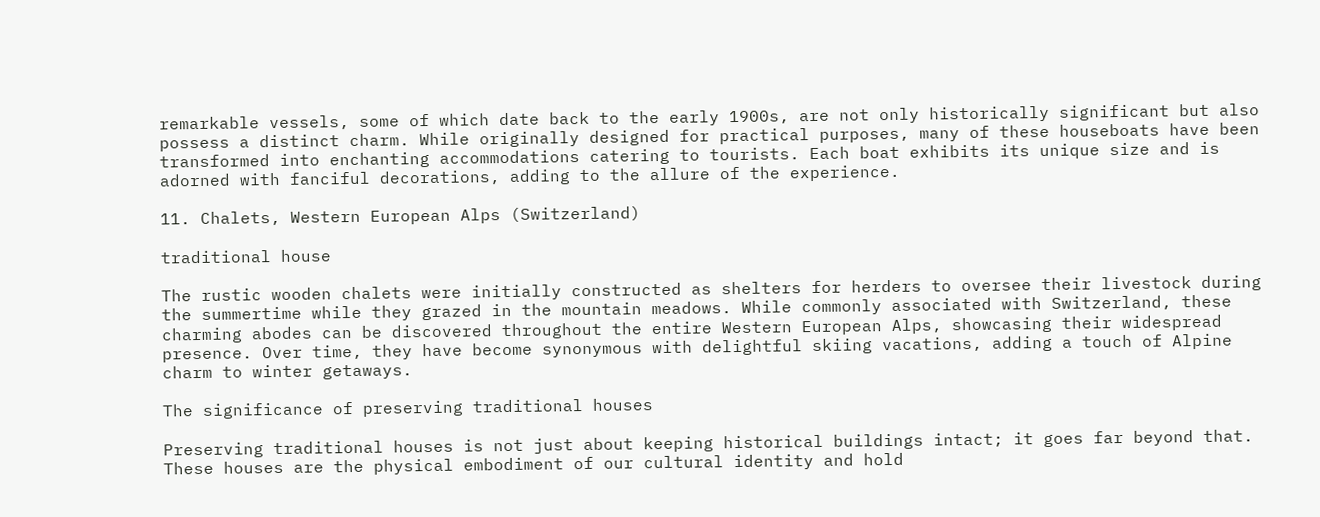remarkable vessels, some of which date back to the early 1900s, are not only historically significant but also possess a distinct charm. While originally designed for practical purposes, many of these houseboats have been transformed into enchanting accommodations catering to tourists. Each boat exhibits its unique size and is adorned with fanciful decorations, adding to the allure of the experience.

11. Chalets, Western European Alps (Switzerland)

traditional house

The rustic wooden chalets were initially constructed as shelters for herders to oversee their livestock during the summertime while they grazed in the mountain meadows. While commonly associated with Switzerland, these charming abodes can be discovered throughout the entire Western European Alps, showcasing their widespread presence. Over time, they have become synonymous with delightful skiing vacations, adding a touch of Alpine charm to winter getaways.

The significance of preserving traditional houses

Preserving traditional houses is not just about keeping historical buildings intact; it goes far beyond that. These houses are the physical embodiment of our cultural identity and hold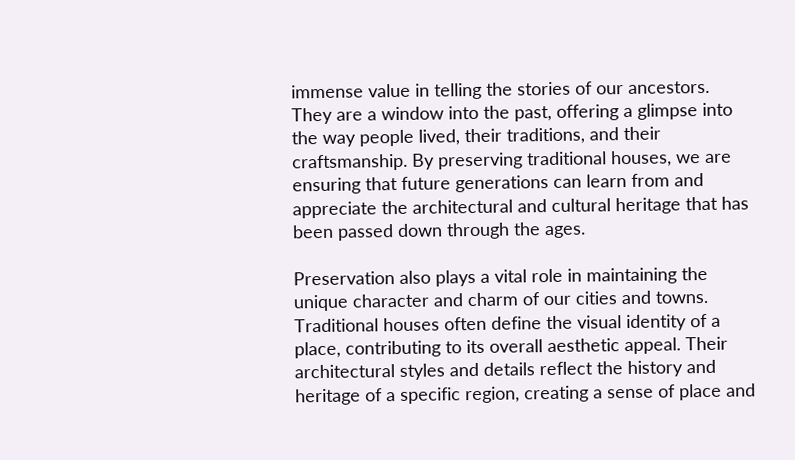immense value in telling the stories of our ancestors. They are a window into the past, offering a glimpse into the way people lived, their traditions, and their craftsmanship. By preserving traditional houses, we are ensuring that future generations can learn from and appreciate the architectural and cultural heritage that has been passed down through the ages.

Preservation also plays a vital role in maintaining the unique character and charm of our cities and towns. Traditional houses often define the visual identity of a place, contributing to its overall aesthetic appeal. Their architectural styles and details reflect the history and heritage of a specific region, creating a sense of place and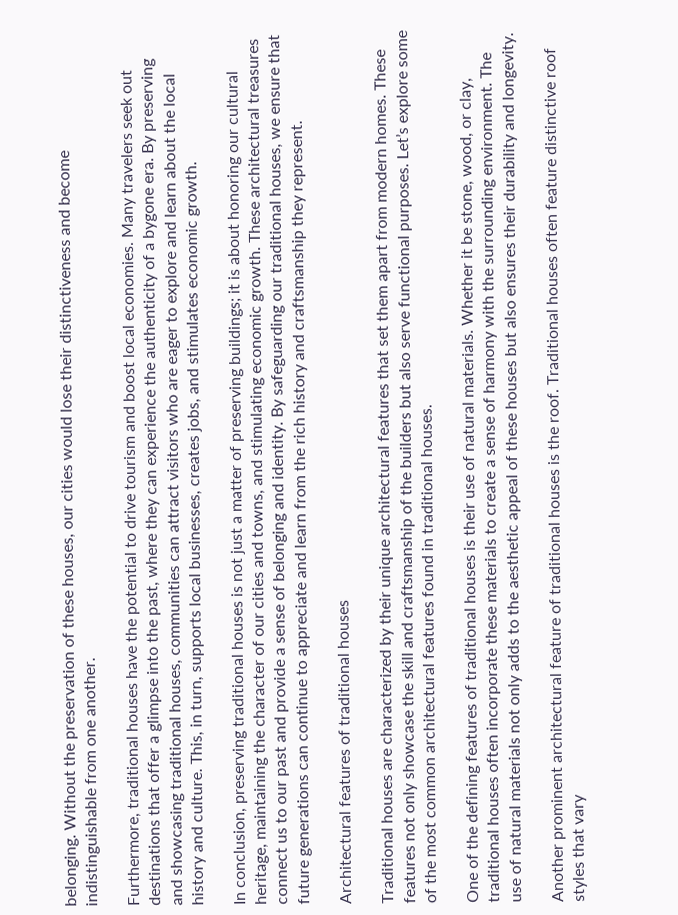belonging. Without the preservation of these houses, our cities would lose their distinctiveness and become indistinguishable from one another.

Furthermore, traditional houses have the potential to drive tourism and boost local economies. Many travelers seek out destinations that offer a glimpse into the past, where they can experience the authenticity of a bygone era. By preserving and showcasing traditional houses, communities can attract visitors who are eager to explore and learn about the local history and culture. This, in turn, supports local businesses, creates jobs, and stimulates economic growth.

In conclusion, preserving traditional houses is not just a matter of preserving buildings; it is about honoring our cultural heritage, maintaining the character of our cities and towns, and stimulating economic growth. These architectural treasures connect us to our past and provide a sense of belonging and identity. By safeguarding our traditional houses, we ensure that future generations can continue to appreciate and learn from the rich history and craftsmanship they represent.

Architectural features of traditional houses

Traditional houses are characterized by their unique architectural features that set them apart from modern homes. These features not only showcase the skill and craftsmanship of the builders but also serve functional purposes. Let’s explore some of the most common architectural features found in traditional houses.

One of the defining features of traditional houses is their use of natural materials. Whether it be stone, wood, or clay, traditional houses often incorporate these materials to create a sense of harmony with the surrounding environment. The use of natural materials not only adds to the aesthetic appeal of these houses but also ensures their durability and longevity.

Another prominent architectural feature of traditional houses is the roof. Traditional houses often feature distinctive roof styles that vary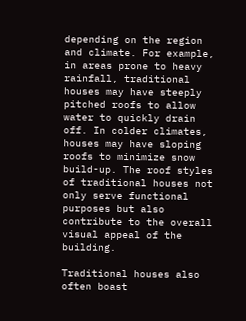depending on the region and climate. For example, in areas prone to heavy rainfall, traditional houses may have steeply pitched roofs to allow water to quickly drain off. In colder climates, houses may have sloping roofs to minimize snow build-up. The roof styles of traditional houses not only serve functional purposes but also contribute to the overall visual appeal of the building.

Traditional houses also often boast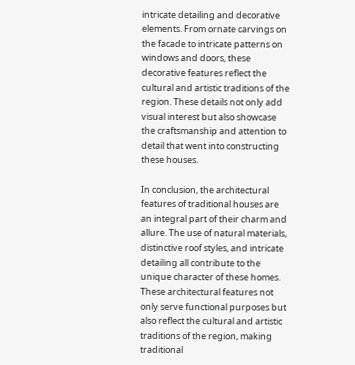intricate detailing and decorative elements. From ornate carvings on the facade to intricate patterns on windows and doors, these decorative features reflect the cultural and artistic traditions of the region. These details not only add visual interest but also showcase the craftsmanship and attention to detail that went into constructing these houses.

In conclusion, the architectural features of traditional houses are an integral part of their charm and allure. The use of natural materials, distinctive roof styles, and intricate detailing all contribute to the unique character of these homes. These architectural features not only serve functional purposes but also reflect the cultural and artistic traditions of the region, making traditional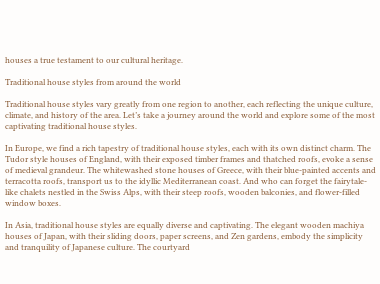houses a true testament to our cultural heritage.

Traditional house styles from around the world

Traditional house styles vary greatly from one region to another, each reflecting the unique culture, climate, and history of the area. Let’s take a journey around the world and explore some of the most captivating traditional house styles.

In Europe, we find a rich tapestry of traditional house styles, each with its own distinct charm. The Tudor style houses of England, with their exposed timber frames and thatched roofs, evoke a sense of medieval grandeur. The whitewashed stone houses of Greece, with their blue-painted accents and terracotta roofs, transport us to the idyllic Mediterranean coast. And who can forget the fairytale-like chalets nestled in the Swiss Alps, with their steep roofs, wooden balconies, and flower-filled window boxes.

In Asia, traditional house styles are equally diverse and captivating. The elegant wooden machiya houses of Japan, with their sliding doors, paper screens, and Zen gardens, embody the simplicity and tranquility of Japanese culture. The courtyard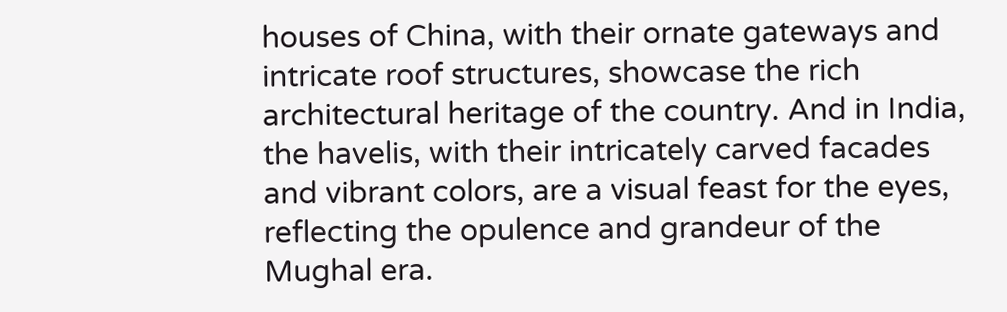houses of China, with their ornate gateways and intricate roof structures, showcase the rich architectural heritage of the country. And in India, the havelis, with their intricately carved facades and vibrant colors, are a visual feast for the eyes, reflecting the opulence and grandeur of the Mughal era.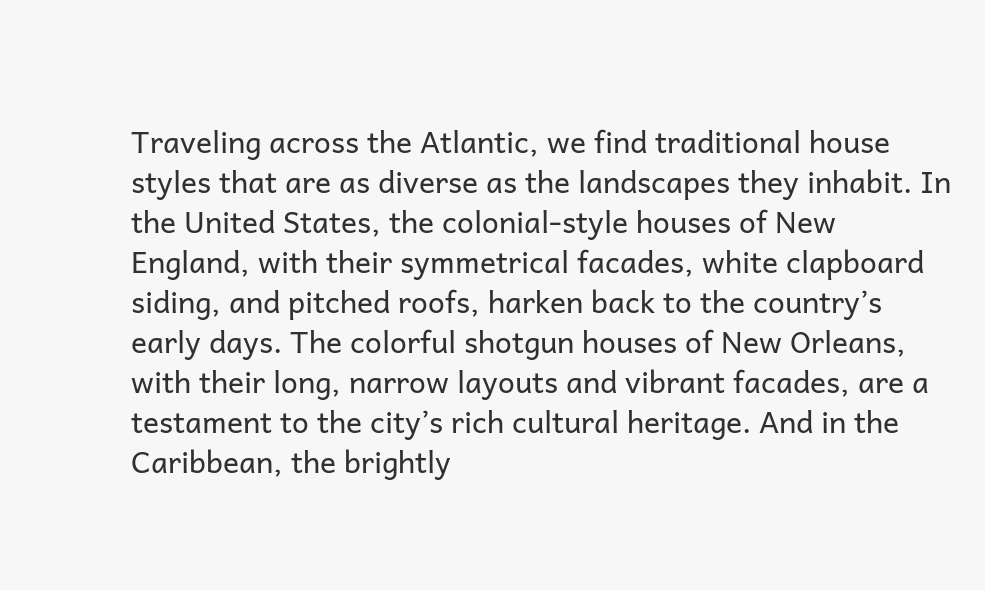Traveling across the Atlantic, we find traditional house styles that are as diverse as the landscapes they inhabit. In the United States, the colonial-style houses of New England, with their symmetrical facades, white clapboard siding, and pitched roofs, harken back to the country’s early days. The colorful shotgun houses of New Orleans, with their long, narrow layouts and vibrant facades, are a testament to the city’s rich cultural heritage. And in the Caribbean, the brightly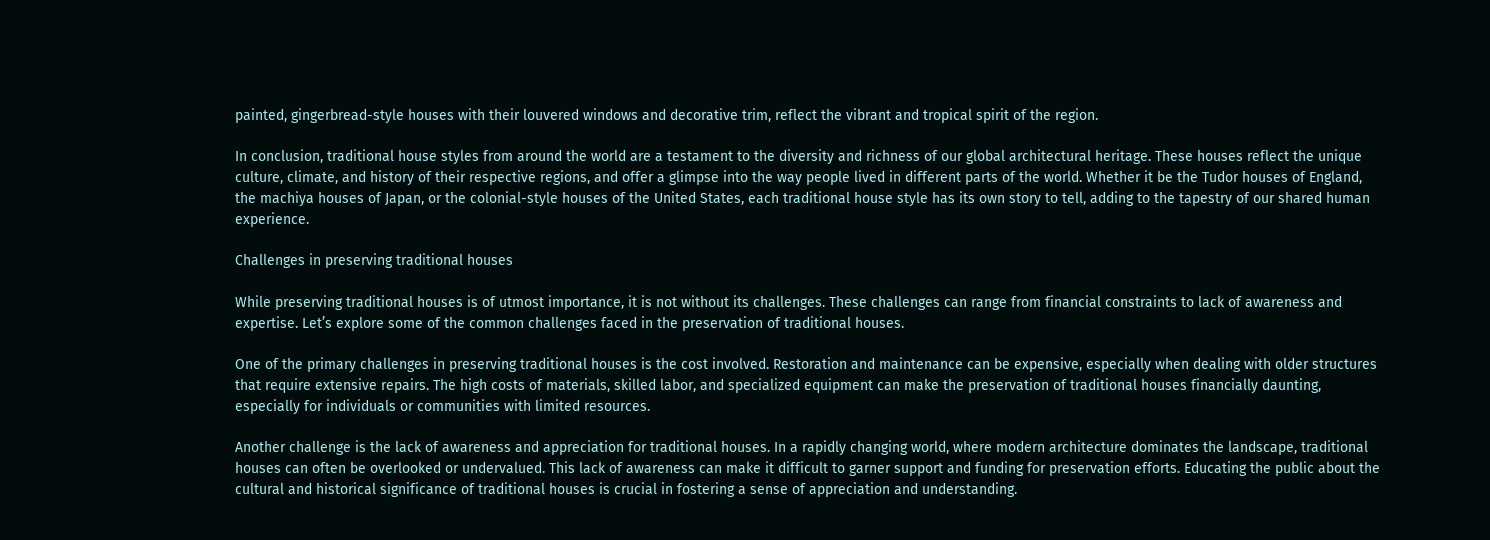painted, gingerbread-style houses with their louvered windows and decorative trim, reflect the vibrant and tropical spirit of the region.

In conclusion, traditional house styles from around the world are a testament to the diversity and richness of our global architectural heritage. These houses reflect the unique culture, climate, and history of their respective regions, and offer a glimpse into the way people lived in different parts of the world. Whether it be the Tudor houses of England, the machiya houses of Japan, or the colonial-style houses of the United States, each traditional house style has its own story to tell, adding to the tapestry of our shared human experience.

Challenges in preserving traditional houses

While preserving traditional houses is of utmost importance, it is not without its challenges. These challenges can range from financial constraints to lack of awareness and expertise. Let’s explore some of the common challenges faced in the preservation of traditional houses.

One of the primary challenges in preserving traditional houses is the cost involved. Restoration and maintenance can be expensive, especially when dealing with older structures that require extensive repairs. The high costs of materials, skilled labor, and specialized equipment can make the preservation of traditional houses financially daunting, especially for individuals or communities with limited resources.

Another challenge is the lack of awareness and appreciation for traditional houses. In a rapidly changing world, where modern architecture dominates the landscape, traditional houses can often be overlooked or undervalued. This lack of awareness can make it difficult to garner support and funding for preservation efforts. Educating the public about the cultural and historical significance of traditional houses is crucial in fostering a sense of appreciation and understanding.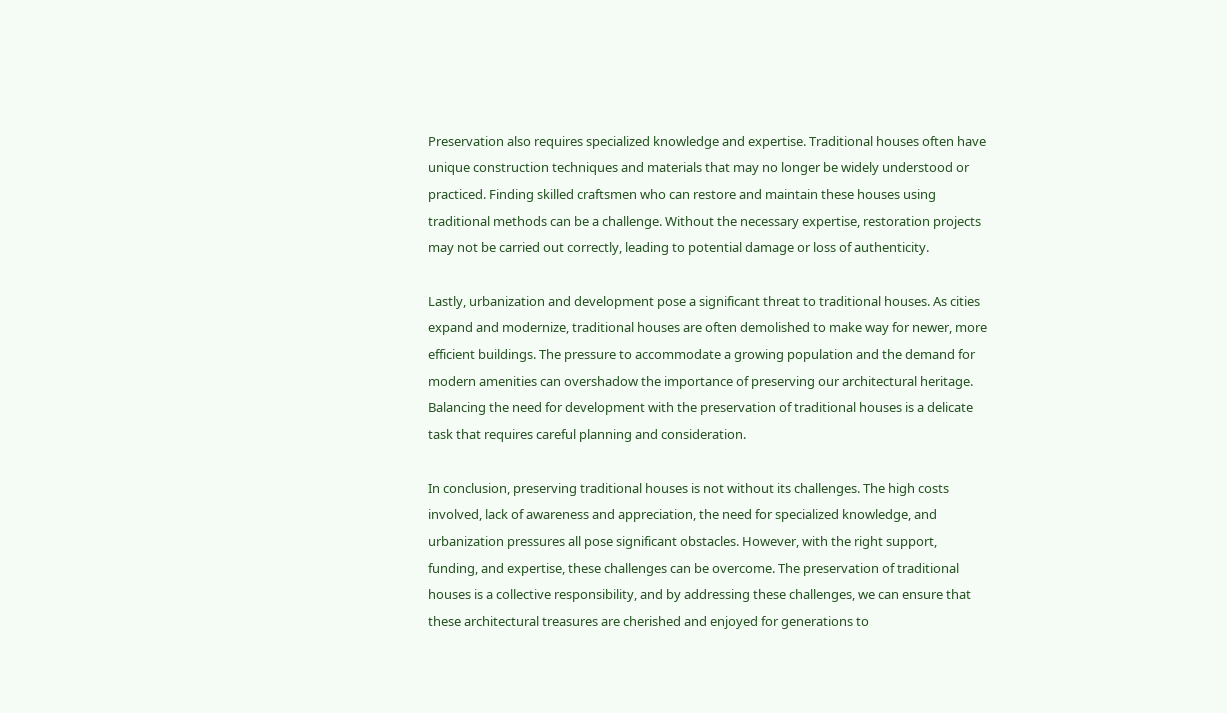Preservation also requires specialized knowledge and expertise. Traditional houses often have unique construction techniques and materials that may no longer be widely understood or practiced. Finding skilled craftsmen who can restore and maintain these houses using traditional methods can be a challenge. Without the necessary expertise, restoration projects may not be carried out correctly, leading to potential damage or loss of authenticity.

Lastly, urbanization and development pose a significant threat to traditional houses. As cities expand and modernize, traditional houses are often demolished to make way for newer, more efficient buildings. The pressure to accommodate a growing population and the demand for modern amenities can overshadow the importance of preserving our architectural heritage. Balancing the need for development with the preservation of traditional houses is a delicate task that requires careful planning and consideration.

In conclusion, preserving traditional houses is not without its challenges. The high costs involved, lack of awareness and appreciation, the need for specialized knowledge, and urbanization pressures all pose significant obstacles. However, with the right support, funding, and expertise, these challenges can be overcome. The preservation of traditional houses is a collective responsibility, and by addressing these challenges, we can ensure that these architectural treasures are cherished and enjoyed for generations to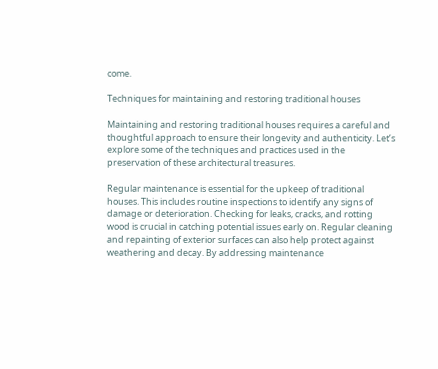come.

Techniques for maintaining and restoring traditional houses

Maintaining and restoring traditional houses requires a careful and thoughtful approach to ensure their longevity and authenticity. Let’s explore some of the techniques and practices used in the preservation of these architectural treasures.

Regular maintenance is essential for the upkeep of traditional houses. This includes routine inspections to identify any signs of damage or deterioration. Checking for leaks, cracks, and rotting wood is crucial in catching potential issues early on. Regular cleaning and repainting of exterior surfaces can also help protect against weathering and decay. By addressing maintenance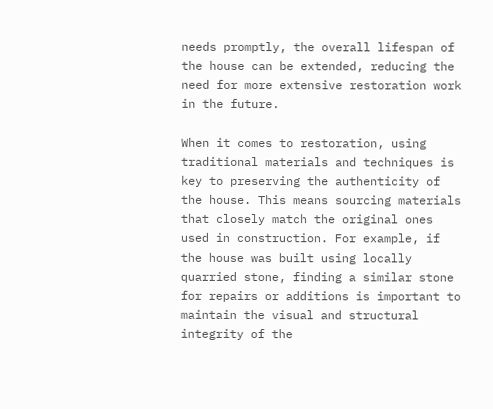needs promptly, the overall lifespan of the house can be extended, reducing the need for more extensive restoration work in the future.

When it comes to restoration, using traditional materials and techniques is key to preserving the authenticity of the house. This means sourcing materials that closely match the original ones used in construction. For example, if the house was built using locally quarried stone, finding a similar stone for repairs or additions is important to maintain the visual and structural integrity of the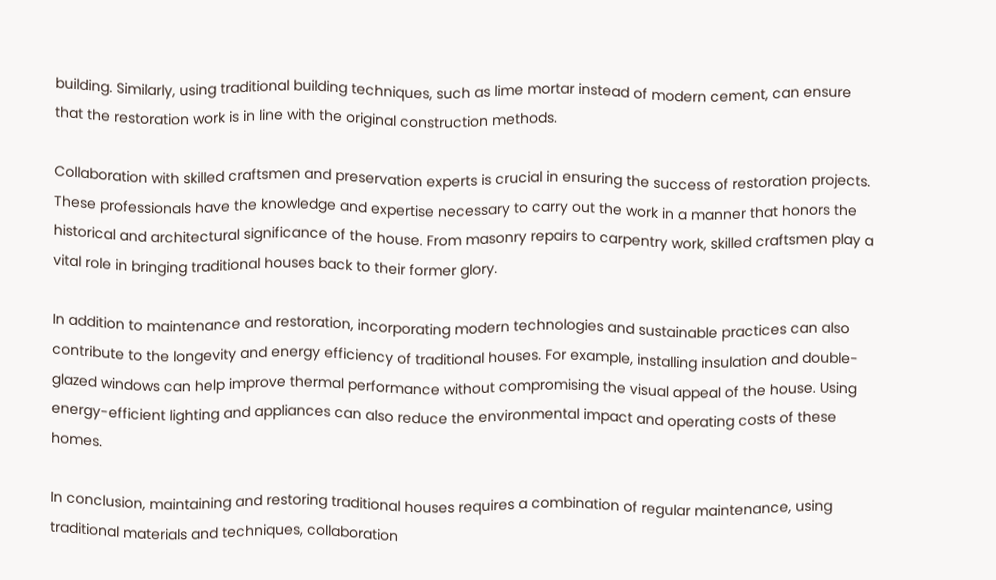building. Similarly, using traditional building techniques, such as lime mortar instead of modern cement, can ensure that the restoration work is in line with the original construction methods.

Collaboration with skilled craftsmen and preservation experts is crucial in ensuring the success of restoration projects. These professionals have the knowledge and expertise necessary to carry out the work in a manner that honors the historical and architectural significance of the house. From masonry repairs to carpentry work, skilled craftsmen play a vital role in bringing traditional houses back to their former glory.

In addition to maintenance and restoration, incorporating modern technologies and sustainable practices can also contribute to the longevity and energy efficiency of traditional houses. For example, installing insulation and double-glazed windows can help improve thermal performance without compromising the visual appeal of the house. Using energy-efficient lighting and appliances can also reduce the environmental impact and operating costs of these homes.

In conclusion, maintaining and restoring traditional houses requires a combination of regular maintenance, using traditional materials and techniques, collaboration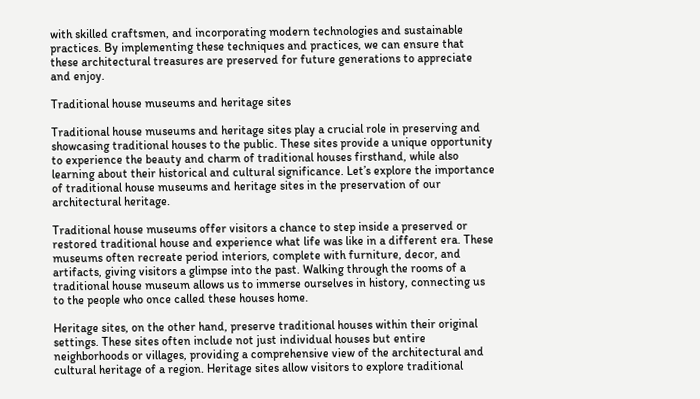with skilled craftsmen, and incorporating modern technologies and sustainable practices. By implementing these techniques and practices, we can ensure that these architectural treasures are preserved for future generations to appreciate and enjoy.

Traditional house museums and heritage sites

Traditional house museums and heritage sites play a crucial role in preserving and showcasing traditional houses to the public. These sites provide a unique opportunity to experience the beauty and charm of traditional houses firsthand, while also learning about their historical and cultural significance. Let’s explore the importance of traditional house museums and heritage sites in the preservation of our architectural heritage.

Traditional house museums offer visitors a chance to step inside a preserved or restored traditional house and experience what life was like in a different era. These museums often recreate period interiors, complete with furniture, decor, and artifacts, giving visitors a glimpse into the past. Walking through the rooms of a traditional house museum allows us to immerse ourselves in history, connecting us to the people who once called these houses home.

Heritage sites, on the other hand, preserve traditional houses within their original settings. These sites often include not just individual houses but entire neighborhoods or villages, providing a comprehensive view of the architectural and cultural heritage of a region. Heritage sites allow visitors to explore traditional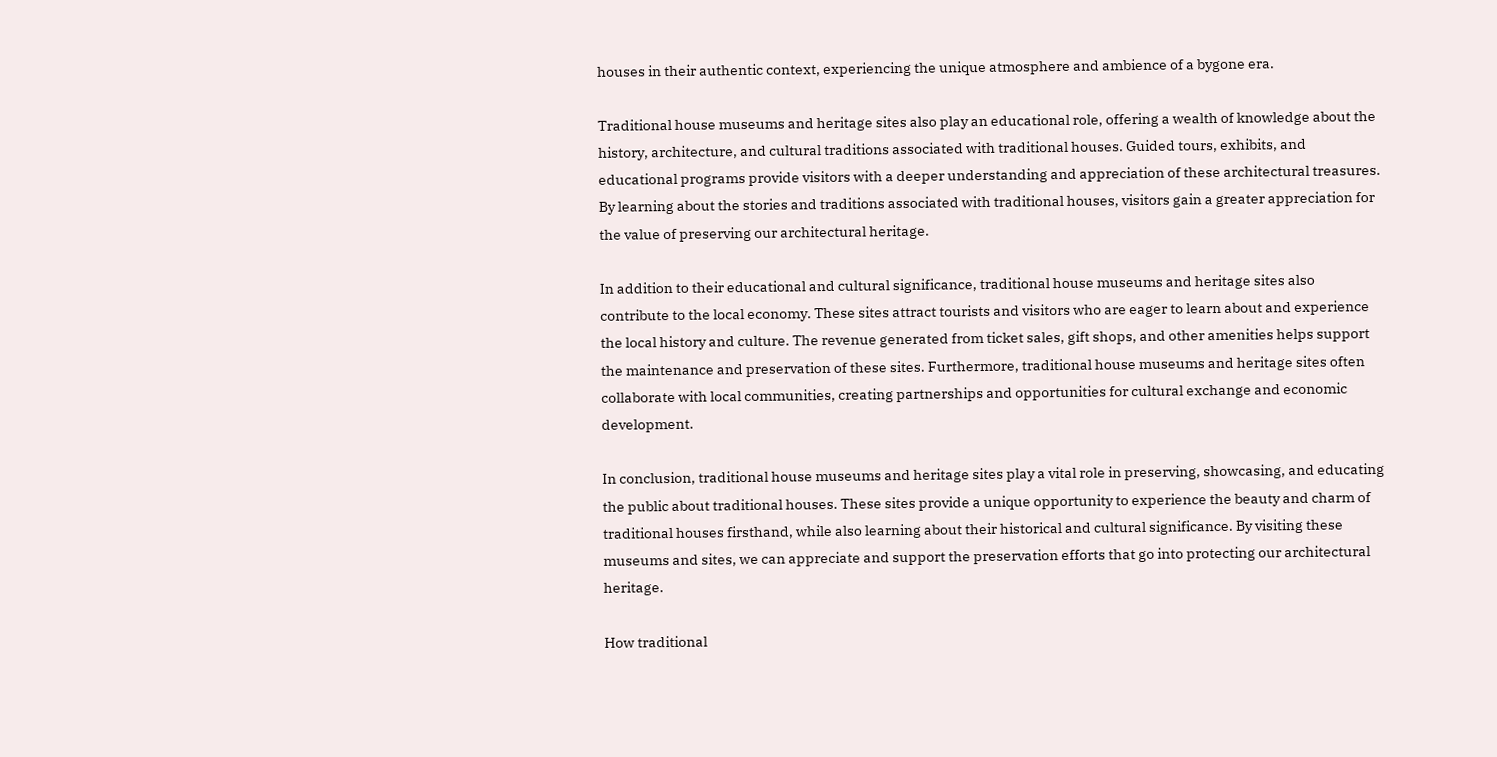houses in their authentic context, experiencing the unique atmosphere and ambience of a bygone era.

Traditional house museums and heritage sites also play an educational role, offering a wealth of knowledge about the history, architecture, and cultural traditions associated with traditional houses. Guided tours, exhibits, and educational programs provide visitors with a deeper understanding and appreciation of these architectural treasures. By learning about the stories and traditions associated with traditional houses, visitors gain a greater appreciation for the value of preserving our architectural heritage.

In addition to their educational and cultural significance, traditional house museums and heritage sites also contribute to the local economy. These sites attract tourists and visitors who are eager to learn about and experience the local history and culture. The revenue generated from ticket sales, gift shops, and other amenities helps support the maintenance and preservation of these sites. Furthermore, traditional house museums and heritage sites often collaborate with local communities, creating partnerships and opportunities for cultural exchange and economic development.

In conclusion, traditional house museums and heritage sites play a vital role in preserving, showcasing, and educating the public about traditional houses. These sites provide a unique opportunity to experience the beauty and charm of traditional houses firsthand, while also learning about their historical and cultural significance. By visiting these museums and sites, we can appreciate and support the preservation efforts that go into protecting our architectural heritage.

How traditional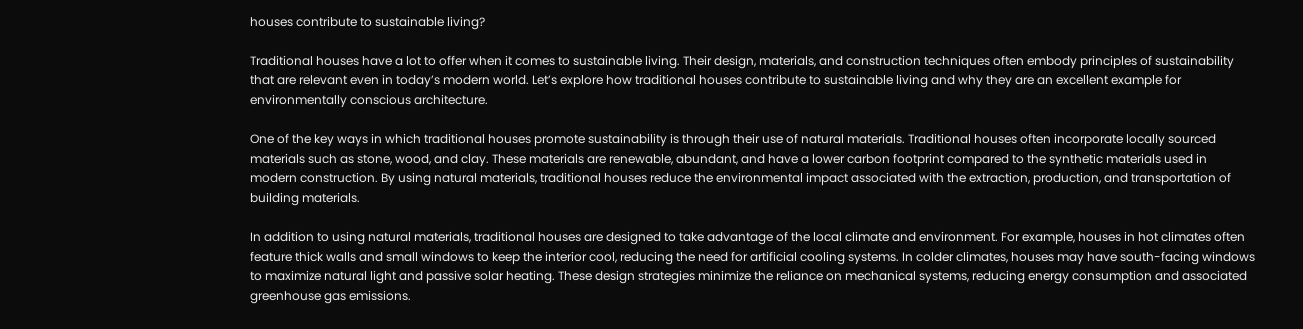houses contribute to sustainable living?

Traditional houses have a lot to offer when it comes to sustainable living. Their design, materials, and construction techniques often embody principles of sustainability that are relevant even in today’s modern world. Let’s explore how traditional houses contribute to sustainable living and why they are an excellent example for environmentally conscious architecture.

One of the key ways in which traditional houses promote sustainability is through their use of natural materials. Traditional houses often incorporate locally sourced materials such as stone, wood, and clay. These materials are renewable, abundant, and have a lower carbon footprint compared to the synthetic materials used in modern construction. By using natural materials, traditional houses reduce the environmental impact associated with the extraction, production, and transportation of building materials.

In addition to using natural materials, traditional houses are designed to take advantage of the local climate and environment. For example, houses in hot climates often feature thick walls and small windows to keep the interior cool, reducing the need for artificial cooling systems. In colder climates, houses may have south-facing windows to maximize natural light and passive solar heating. These design strategies minimize the reliance on mechanical systems, reducing energy consumption and associated greenhouse gas emissions.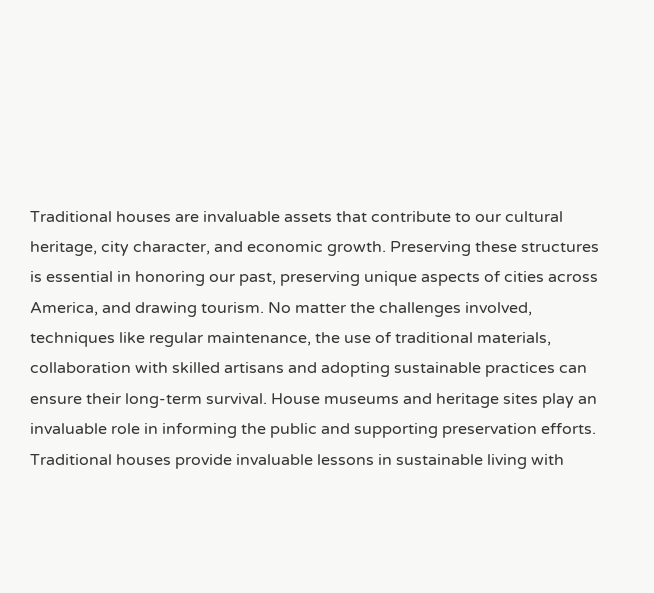Traditional houses are invaluable assets that contribute to our cultural heritage, city character, and economic growth. Preserving these structures is essential in honoring our past, preserving unique aspects of cities across America, and drawing tourism. No matter the challenges involved, techniques like regular maintenance, the use of traditional materials, collaboration with skilled artisans and adopting sustainable practices can ensure their long-term survival. House museums and heritage sites play an invaluable role in informing the public and supporting preservation efforts. Traditional houses provide invaluable lessons in sustainable living with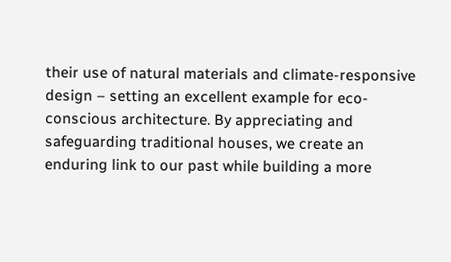their use of natural materials and climate-responsive design – setting an excellent example for eco-conscious architecture. By appreciating and safeguarding traditional houses, we create an enduring link to our past while building a more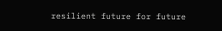resilient future for future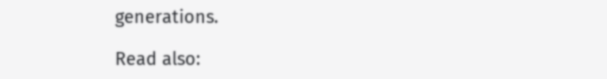generations.

Read also: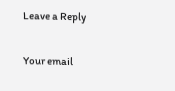Leave a Reply

Your email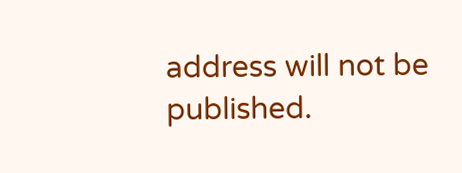address will not be published.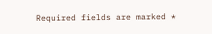Required fields are marked *